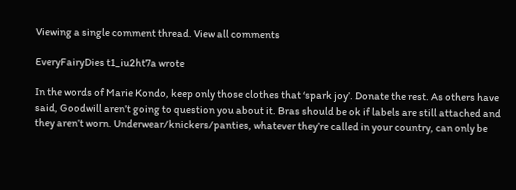Viewing a single comment thread. View all comments

EveryFairyDies t1_iu2ht7a wrote

In the words of Marie Kondo, keep only those clothes that ‘spark joy’. Donate the rest. As others have said, Goodwill aren’t going to question you about it. Bras should be ok if labels are still attached and they aren’t worn. Underwear/knickers/panties, whatever they’re called in your country, can only be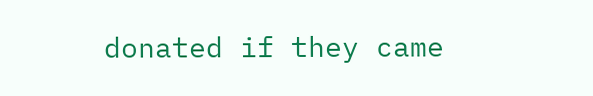donated if they came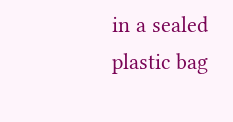in a sealed plastic bag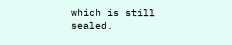which is still sealed.